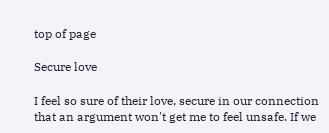top of page

Secure love

I feel so sure of their love, secure in our connection that an argument won't get me to feel unsafe. If we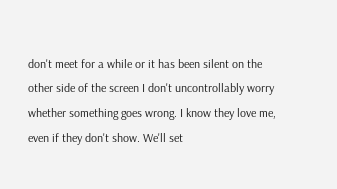don't meet for a while or it has been silent on the other side of the screen I don't uncontrollably worry whether something goes wrong. I know they love me, even if they don't show. We'll set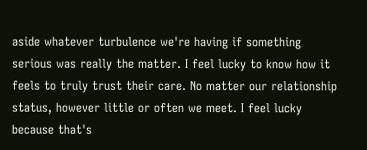aside whatever turbulence we're having if something serious was really the matter. I feel lucky to know how it feels to truly trust their care. No matter our relationship status, however little or often we meet. I feel lucky because that's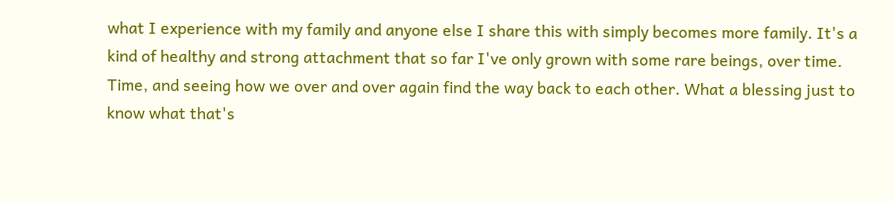what I experience with my family and anyone else I share this with simply becomes more family. It's a kind of healthy and strong attachment that so far I've only grown with some rare beings, over time. Time, and seeing how we over and over again find the way back to each other. What a blessing just to know what that's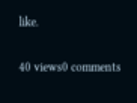like.

40 views0 comments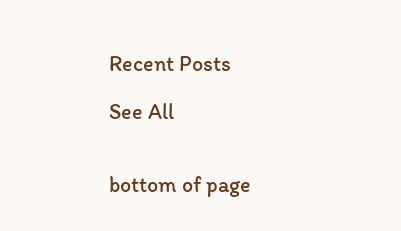Recent Posts

See All


bottom of page